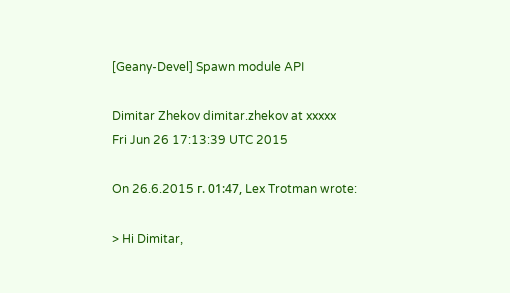[Geany-Devel] Spawn module API

Dimitar Zhekov dimitar.zhekov at xxxxx
Fri Jun 26 17:13:39 UTC 2015

On 26.6.2015 г. 01:47, Lex Trotman wrote:

> Hi Dimitar,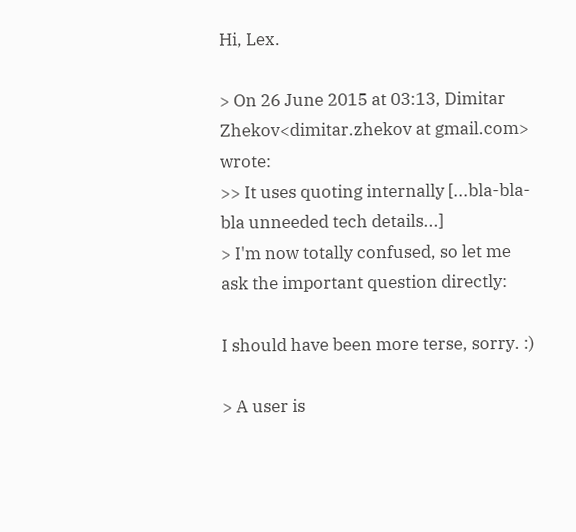Hi, Lex.

> On 26 June 2015 at 03:13, Dimitar Zhekov<dimitar.zhekov at gmail.com> wrote:
>> It uses quoting internally [...bla-bla-bla unneeded tech details...]
> I'm now totally confused, so let me ask the important question directly:

I should have been more terse, sorry. :)

> A user is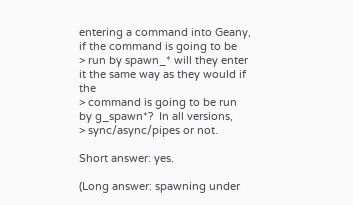entering a command into Geany, if the command is going to be
> run by spawn_* will they enter it the same way as they would if the
> command is going to be run by g_spawn*?  In all versions,
> sync/async/pipes or not.

Short answer: yes.

(Long answer: spawning under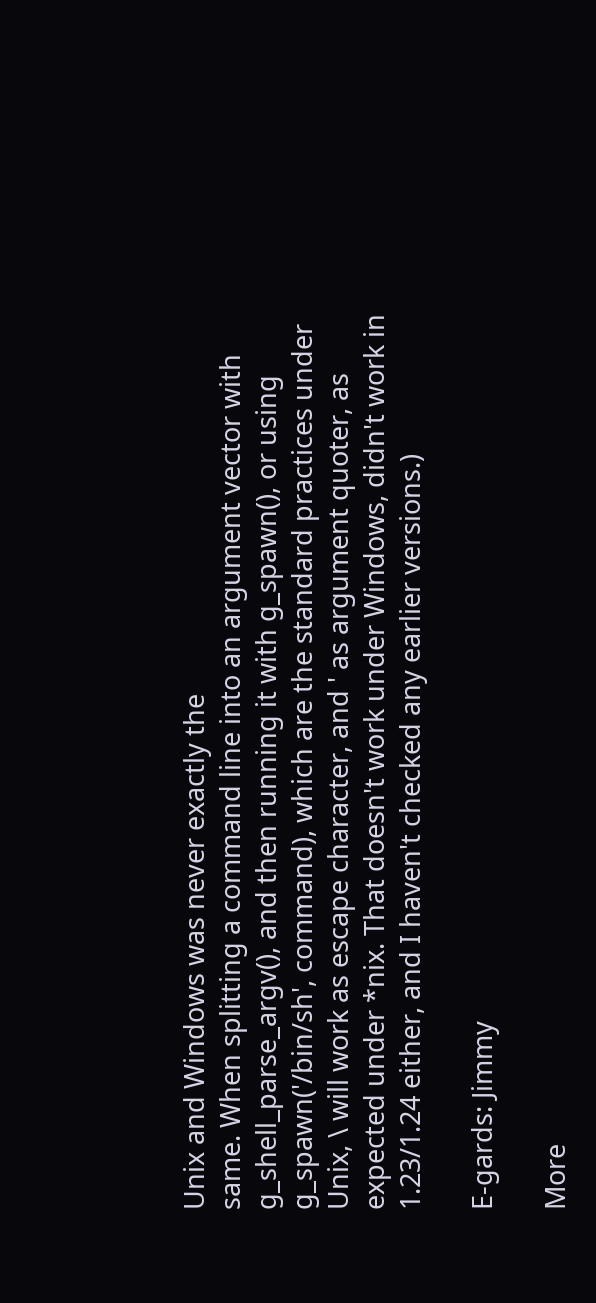Unix and Windows was never exactly the
same. When splitting a command line into an argument vector with
g_shell_parse_argv(), and then running it with g_spawn(), or using
g_spawn('/bin/sh', command), which are the standard practices under
Unix, \ will work as escape character, and ' as argument quoter, as
expected under *nix. That doesn't work under Windows, didn't work in
1.23/1.24 either, and I haven't checked any earlier versions.)

E-gards: Jimmy

More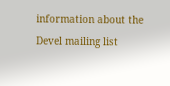information about the Devel mailing list